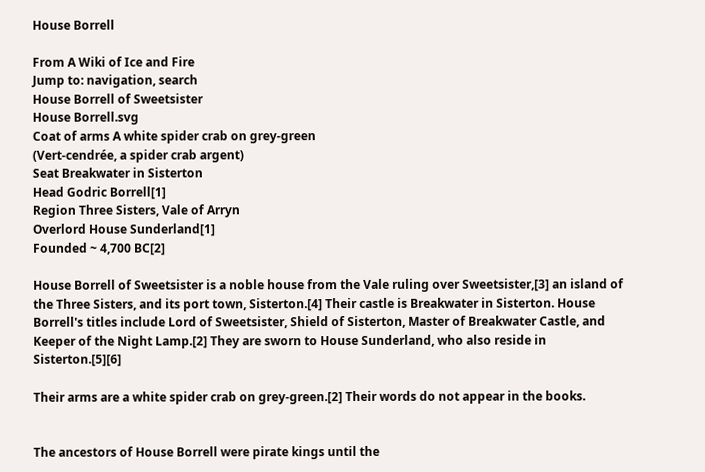House Borrell

From A Wiki of Ice and Fire
Jump to: navigation, search
House Borrell of Sweetsister
House Borrell.svg
Coat of arms A white spider crab on grey-green
(Vert-cendrée, a spider crab argent)
Seat Breakwater in Sisterton
Head Godric Borrell[1]
Region Three Sisters, Vale of Arryn
Overlord House Sunderland[1]
Founded ~ 4,700 BC[2]

House Borrell of Sweetsister is a noble house from the Vale ruling over Sweetsister,[3] an island of the Three Sisters, and its port town, Sisterton.[4] Their castle is Breakwater in Sisterton. House Borrell's titles include Lord of Sweetsister, Shield of Sisterton, Master of Breakwater Castle, and Keeper of the Night Lamp.[2] They are sworn to House Sunderland, who also reside in Sisterton.[5][6]

Their arms are a white spider crab on grey-green.[2] Their words do not appear in the books.


The ancestors of House Borrell were pirate kings until the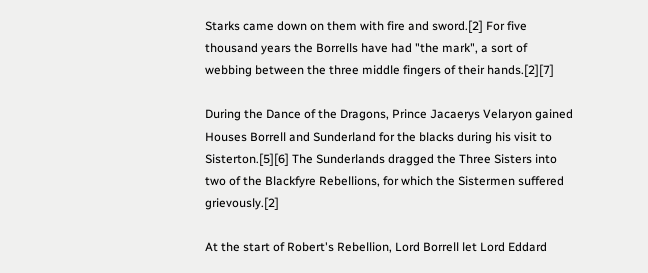Starks came down on them with fire and sword.[2] For five thousand years the Borrells have had "the mark", a sort of webbing between the three middle fingers of their hands.[2][7]

During the Dance of the Dragons, Prince Jacaerys Velaryon gained Houses Borrell and Sunderland for the blacks during his visit to Sisterton.[5][6] The Sunderlands dragged the Three Sisters into two of the Blackfyre Rebellions, for which the Sistermen suffered grievously.[2]

At the start of Robert's Rebellion, Lord Borrell let Lord Eddard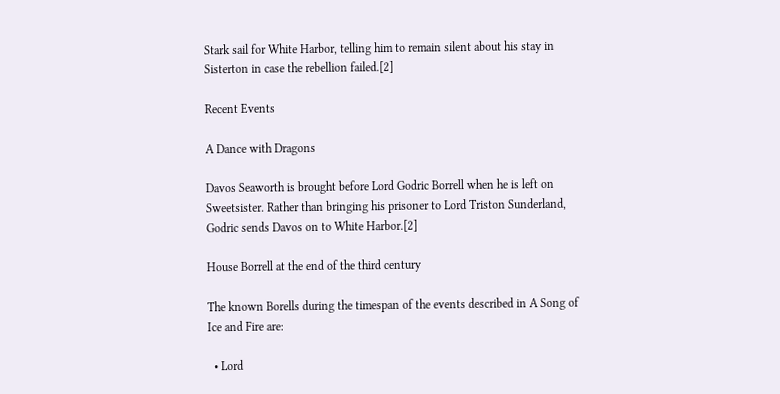Stark sail for White Harbor, telling him to remain silent about his stay in Sisterton in case the rebellion failed.[2]

Recent Events

A Dance with Dragons

Davos Seaworth is brought before Lord Godric Borrell when he is left on Sweetsister. Rather than bringing his prisoner to Lord Triston Sunderland, Godric sends Davos on to White Harbor.[2]

House Borrell at the end of the third century

The known Borells during the timespan of the events described in A Song of Ice and Fire are:

  • Lord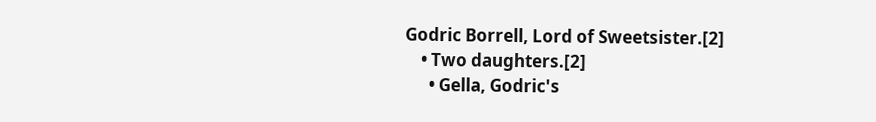Godric Borrell, Lord of Sweetsister.[2]
    • Two daughters.[2]
      • Gella, Godric's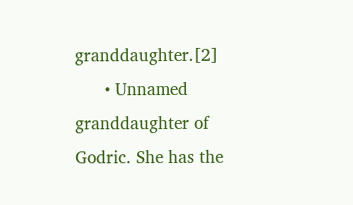granddaughter.[2]
      • Unnamed granddaughter of Godric. She has the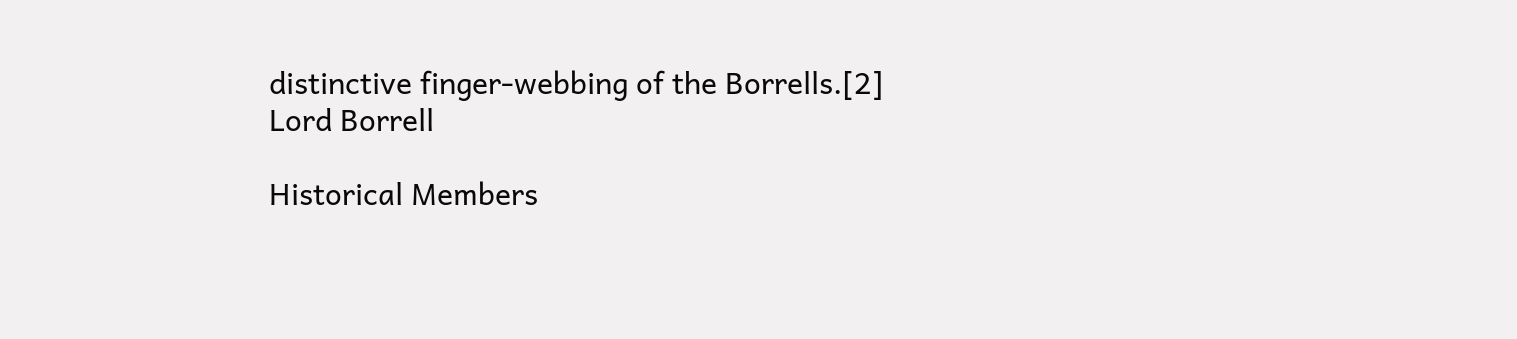distinctive finger-webbing of the Borrells.[2]
Lord Borrell

Historical Members